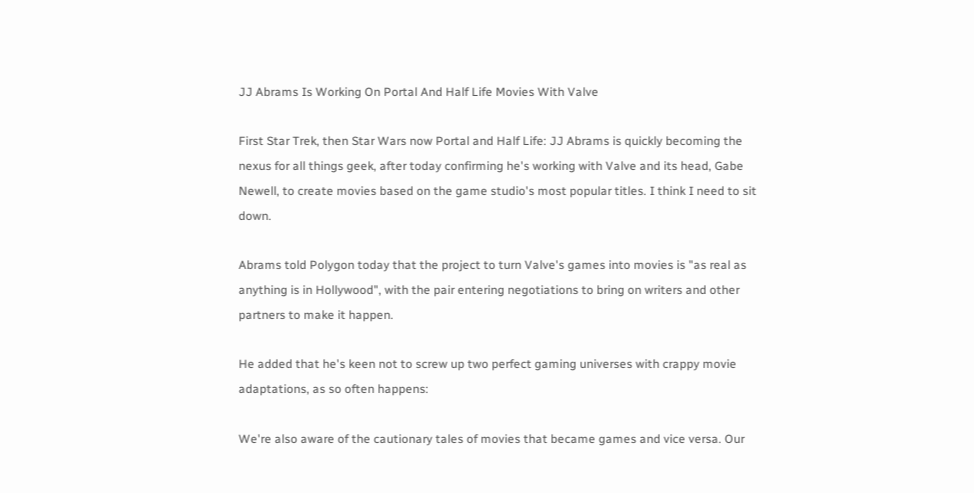JJ Abrams Is Working On Portal And Half Life Movies With Valve

First Star Trek, then Star Wars now Portal and Half Life: JJ Abrams is quickly becoming the nexus for all things geek, after today confirming he's working with Valve and its head, Gabe Newell, to create movies based on the game studio's most popular titles. I think I need to sit down.

Abrams told Polygon today that the project to turn Valve's games into movies is "as real as anything is in Hollywood", with the pair entering negotiations to bring on writers and other partners to make it happen.

He added that he's keen not to screw up two perfect gaming universes with crappy movie adaptations, as so often happens:

We're also aware of the cautionary tales of movies that became games and vice versa. Our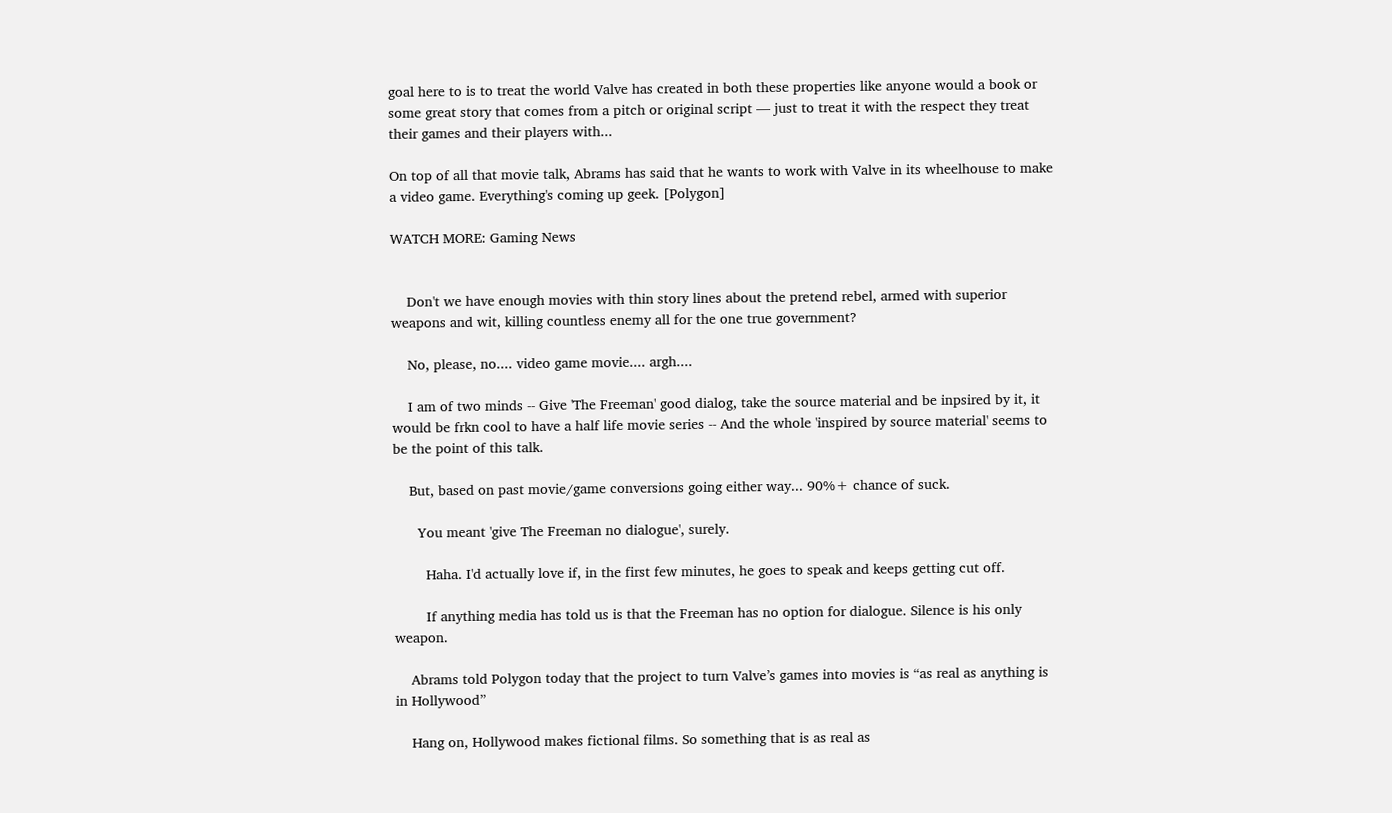goal here to is to treat the world Valve has created in both these properties like anyone would a book or some great story that comes from a pitch or original script — just to treat it with the respect they treat their games and their players with...

On top of all that movie talk, Abrams has said that he wants to work with Valve in its wheelhouse to make a video game. Everything's coming up geek. [Polygon]

WATCH MORE: Gaming News


    Don't we have enough movies with thin story lines about the pretend rebel, armed with superior weapons and wit, killing countless enemy all for the one true government?

    No, please, no.... video game movie.... argh....

    I am of two minds -- Give 'The Freeman' good dialog, take the source material and be inpsired by it, it would be frkn cool to have a half life movie series -- And the whole 'inspired by source material' seems to be the point of this talk.

    But, based on past movie/game conversions going either way... 90%+ chance of suck.

      You meant 'give The Freeman no dialogue', surely.

        Haha. I'd actually love if, in the first few minutes, he goes to speak and keeps getting cut off.

        If anything media has told us is that the Freeman has no option for dialogue. Silence is his only weapon.

    Abrams told Polygon today that the project to turn Valve’s games into movies is “as real as anything is in Hollywood”

    Hang on, Hollywood makes fictional films. So something that is as real as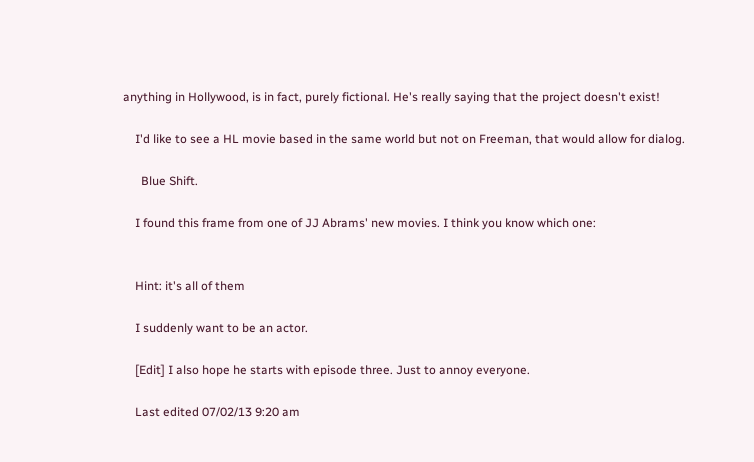anything in Hollywood, is in fact, purely fictional. He's really saying that the project doesn't exist!

    I'd like to see a HL movie based in the same world but not on Freeman, that would allow for dialog.

      Blue Shift.

    I found this frame from one of JJ Abrams' new movies. I think you know which one:


    Hint: it's all of them

    I suddenly want to be an actor.

    [Edit] I also hope he starts with episode three. Just to annoy everyone.

    Last edited 07/02/13 9:20 am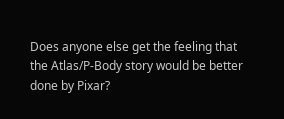Does anyone else get the feeling that the Atlas/P-Body story would be better done by Pixar?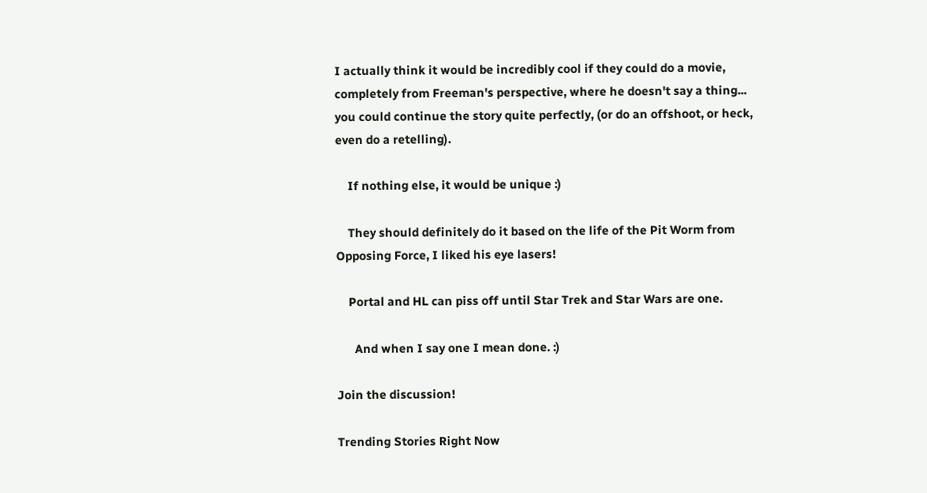I actually think it would be incredibly cool if they could do a movie, completely from Freeman's perspective, where he doesn't say a thing... you could continue the story quite perfectly, (or do an offshoot, or heck, even do a retelling).

    If nothing else, it would be unique :)

    They should definitely do it based on the life of the Pit Worm from Opposing Force, I liked his eye lasers!

    Portal and HL can piss off until Star Trek and Star Wars are one.

      And when I say one I mean done. :)

Join the discussion!

Trending Stories Right Now